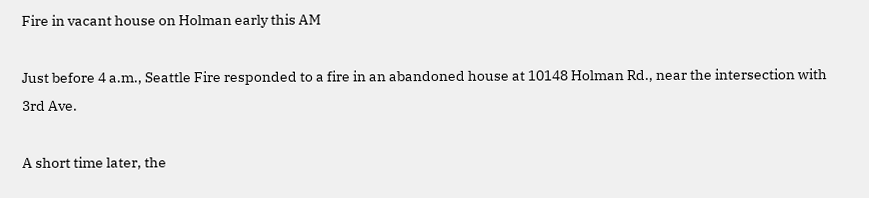Fire in vacant house on Holman early this AM

Just before 4 a.m., Seattle Fire responded to a fire in an abandoned house at 10148 Holman Rd., near the intersection with 3rd Ave.

A short time later, the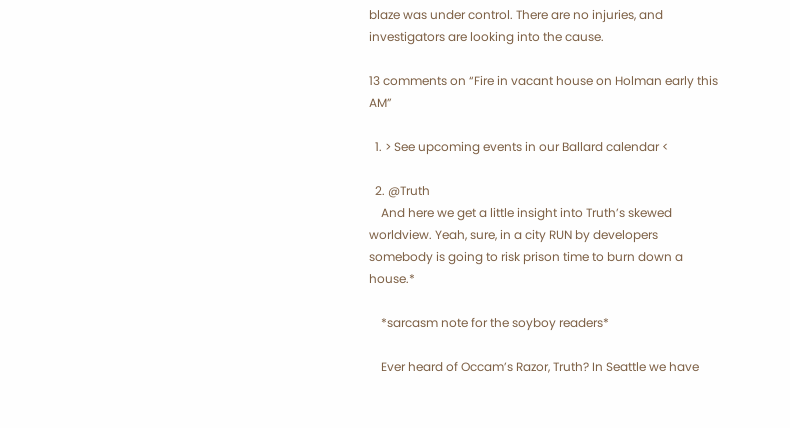blaze was under control. There are no injuries, and investigators are looking into the cause.

13 comments on “Fire in vacant house on Holman early this AM”

  1. > See upcoming events in our Ballard calendar <

  2. @Truth
    And here we get a little insight into Truth’s skewed worldview. Yeah, sure, in a city RUN by developers somebody is going to risk prison time to burn down a house.*

    *sarcasm note for the soyboy readers*

    Ever heard of Occam’s Razor, Truth? In Seattle we have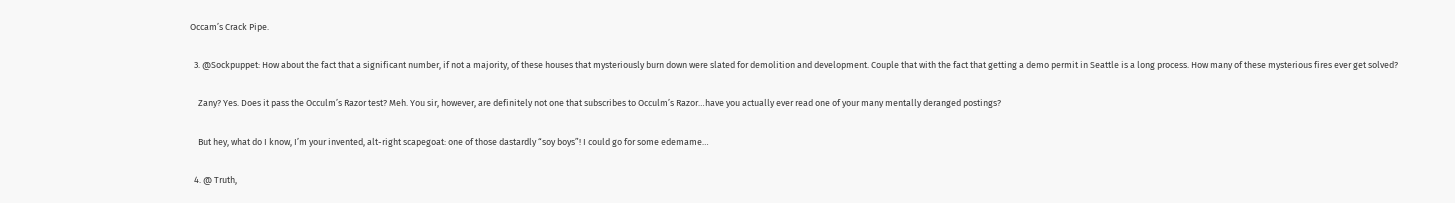Occam’s Crack Pipe.

  3. @Sockpuppet: How about the fact that a significant number, if not a majority, of these houses that mysteriously burn down were slated for demolition and development. Couple that with the fact that getting a demo permit in Seattle is a long process. How many of these mysterious fires ever get solved?

    Zany? Yes. Does it pass the Occulm’s Razor test? Meh. You sir, however, are definitely not one that subscribes to Occulm’s Razor…have you actually ever read one of your many mentally deranged postings?

    But hey, what do I know, I’m your invented, alt-right scapegoat: one of those dastardly “soy boys”! I could go for some edemame…

  4. @ Truth,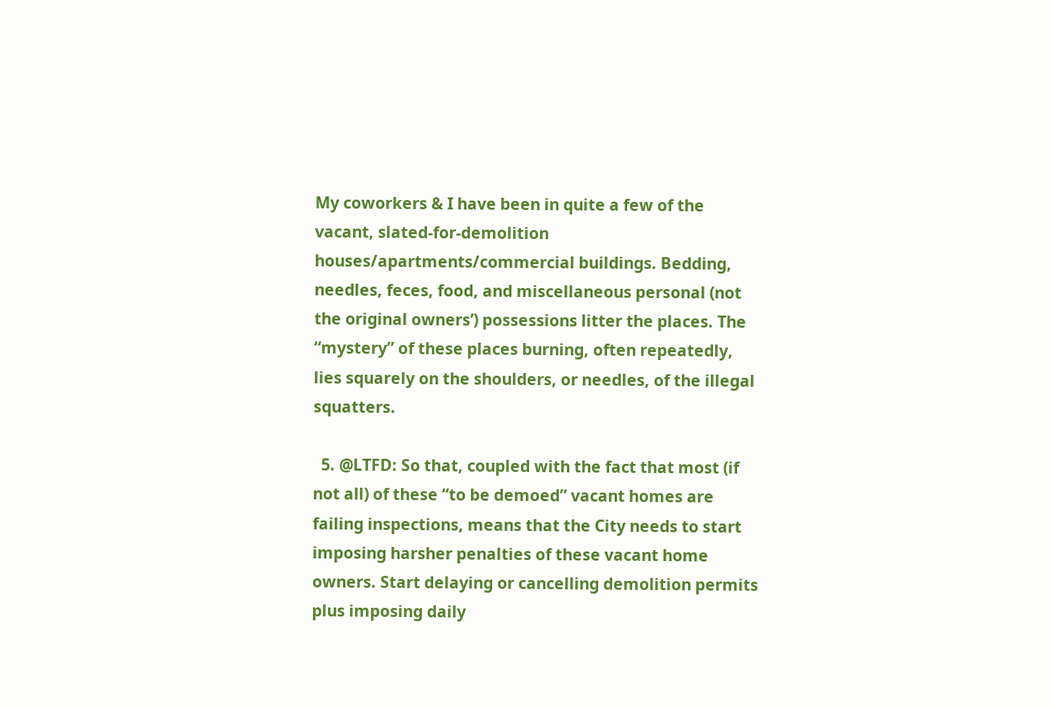My coworkers & I have been in quite a few of the vacant, slated-for-demolition houses/apartments/commercial buildings. Bedding, needles, feces, food, and miscellaneous personal (not the original owners’) possessions litter the places. The “mystery” of these places burning, often repeatedly, lies squarely on the shoulders, or needles, of the illegal squatters.

  5. @LTFD: So that, coupled with the fact that most (if not all) of these “to be demoed” vacant homes are failing inspections, means that the City needs to start imposing harsher penalties of these vacant home owners. Start delaying or cancelling demolition permits plus imposing daily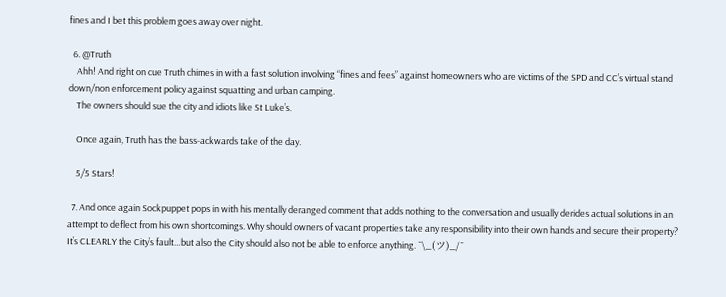fines and I bet this problem goes away over night.

  6. @Truth
    Ahh! And right on cue Truth chimes in with a fast solution involving “fines and fees” against homeowners who are victims of the SPD and CC’s virtual stand down/non enforcement policy against squatting and urban camping.
    The owners should sue the city and idiots like St Luke’s.

    Once again, Truth has the bass-ackwards take of the day.

    5/5 Stars!

  7. And once again Sockpuppet pops in with his mentally deranged comment that adds nothing to the conversation and usually derides actual solutions in an attempt to deflect from his own shortcomings. Why should owners of vacant properties take any responsibility into their own hands and secure their property? It’s CLEARLY the City’s fault…but also the City should also not be able to enforce anything. ¯\_(ツ)_/¯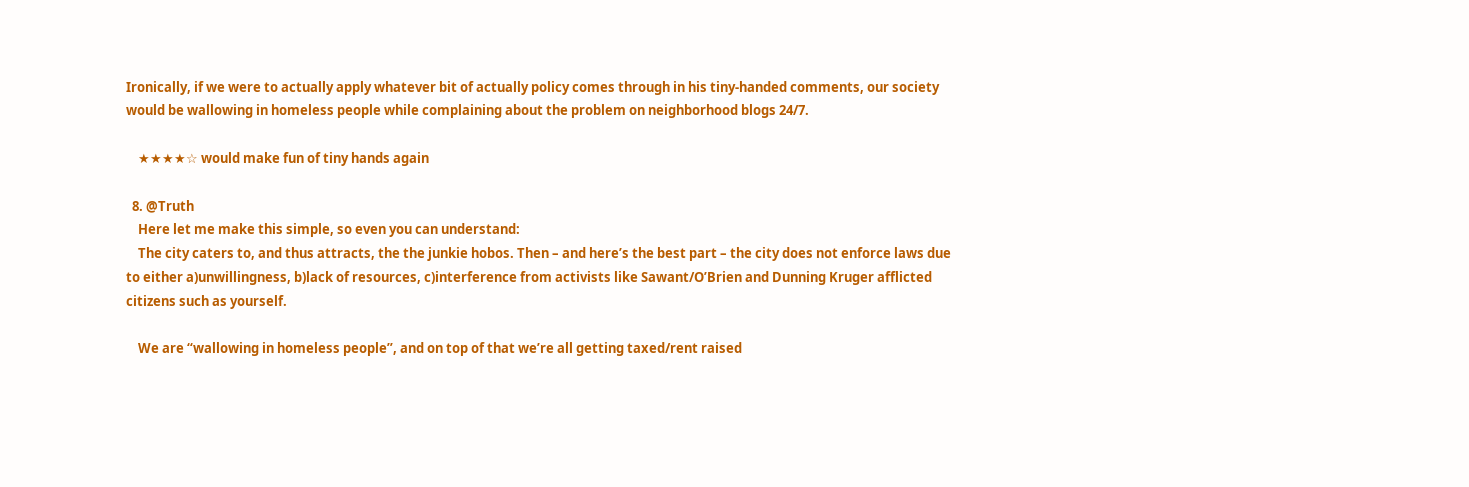Ironically, if we were to actually apply whatever bit of actually policy comes through in his tiny-handed comments, our society would be wallowing in homeless people while complaining about the problem on neighborhood blogs 24/7.

    ★★★★☆ would make fun of tiny hands again

  8. @Truth
    Here let me make this simple, so even you can understand:
    The city caters to, and thus attracts, the the junkie hobos. Then – and here’s the best part – the city does not enforce laws due to either a)unwillingness, b)lack of resources, c)interference from activists like Sawant/O’Brien and Dunning Kruger afflicted citizens such as yourself.

    We are “wallowing in homeless people”, and on top of that we’re all getting taxed/rent raised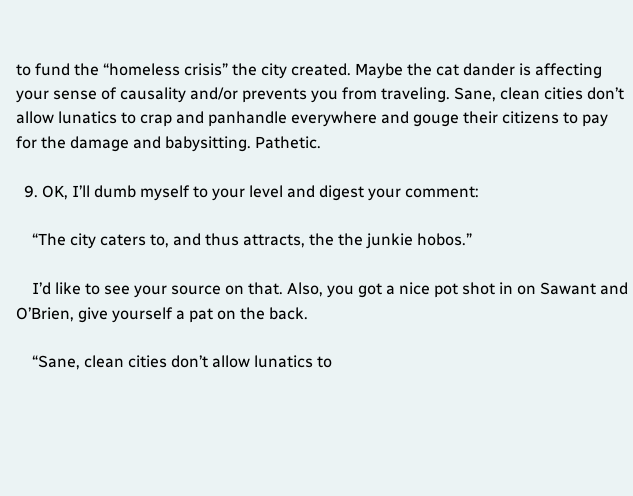to fund the “homeless crisis” the city created. Maybe the cat dander is affecting your sense of causality and/or prevents you from traveling. Sane, clean cities don’t allow lunatics to crap and panhandle everywhere and gouge their citizens to pay for the damage and babysitting. Pathetic.

  9. OK, I’ll dumb myself to your level and digest your comment:

    “The city caters to, and thus attracts, the the junkie hobos.”

    I’d like to see your source on that. Also, you got a nice pot shot in on Sawant and O’Brien, give yourself a pat on the back.

    “Sane, clean cities don’t allow lunatics to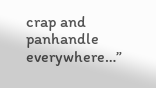crap and panhandle everywhere…”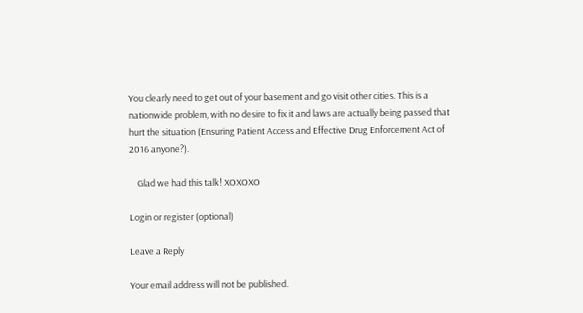You clearly need to get out of your basement and go visit other cities. This is a nationwide problem, with no desire to fix it and laws are actually being passed that hurt the situation (Ensuring Patient Access and Effective Drug Enforcement Act of 2016 anyone?).

    Glad we had this talk! XOXOXO

Login or register (optional)

Leave a Reply

Your email address will not be published.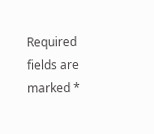Required fields are marked *